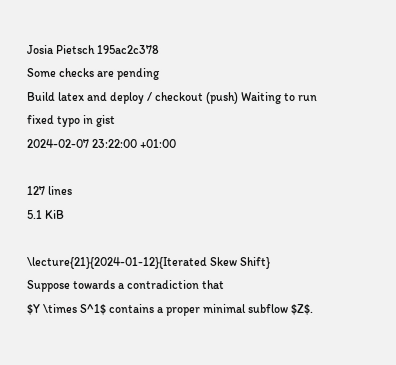Josia Pietsch 195ac2c378
Some checks are pending
Build latex and deploy / checkout (push) Waiting to run
fixed typo in gist
2024-02-07 23:22:00 +01:00

127 lines
5.1 KiB

\lecture{21}{2024-01-12}{Iterated Skew Shift}
Suppose towards a contradiction that
$Y \times S^1$ contains a proper minimal subflow $Z$.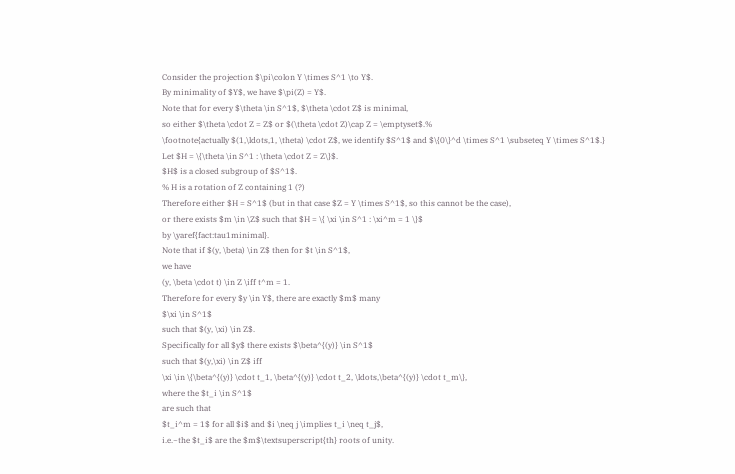Consider the projection $\pi\colon Y \times S^1 \to Y$.
By minimality of $Y$, we have $\pi(Z) = Y$.
Note that for every $\theta \in S^1$, $\theta \cdot Z$ is minimal,
so either $\theta \cdot Z = Z$ or $(\theta \cdot Z)\cap Z = \emptyset$.%
\footnote{actually $(1,\ldots,1, \theta) \cdot Z$, we identify $S^1$ and $\{0\}^d \times S^1 \subseteq Y \times S^1$.}
Let $H = \{\theta \in S^1 : \theta \cdot Z = Z\}$.
$H$ is a closed subgroup of $S^1$.
% H is a rotation of Z containing 1 (?)
Therefore either $H = S^1$ (but in that case $Z = Y \times S^1$, so this cannot be the case),
or there exists $m \in \Z$ such that $H = \{ \xi \in S^1 : \xi^m = 1 \}$
by \yaref{fact:tau1minimal}.
Note that if $(y, \beta) \in Z$ then for $t \in S^1$,
we have
(y, \beta \cdot t) \in Z \iff t^m = 1.
Therefore for every $y \in Y$, there are exactly $m$ many
$\xi \in S^1$
such that $(y, \xi) \in Z$.
Specifically for all $y$ there exists $\beta^{(y)} \in S^1$
such that $(y,\xi) \in Z$ iff
\xi \in \{\beta^{(y)} \cdot t_1, \beta^{(y)} \cdot t_2, \ldots,\beta^{(y)} \cdot t_m\},
where the $t_i \in S^1$
are such that
$t_i^m = 1$ for all $i$ and $i \neq j \implies t_i \neq t_j$,
i.e.~the $t_i$ are the $m$\textsuperscript{th} roots of unity.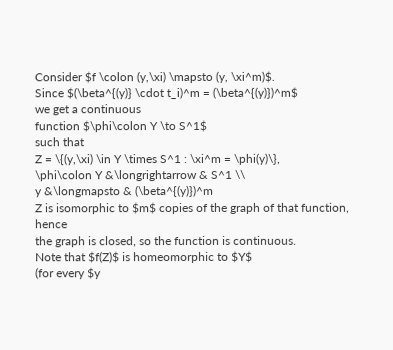Consider $f \colon (y,\xi) \mapsto (y, \xi^m)$.
Since $(\beta^{(y)} \cdot t_i)^m = (\beta^{(y)})^m$
we get a continuous
function $\phi\colon Y \to S^1$
such that
Z = \{(y,\xi) \in Y \times S^1 : \xi^m = \phi(y)\},
\phi\colon Y &\longrightarrow & S^1 \\
y &\longmapsto & (\beta^{(y)})^m
Z is isomorphic to $m$ copies of the graph of that function, hence
the graph is closed, so the function is continuous.
Note that $f(Z)$ is homeomorphic to $Y$
(for every $y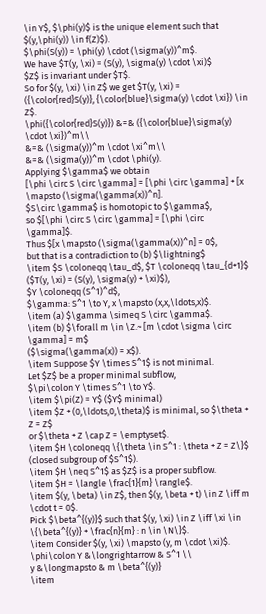\in Y$, $\phi(y)$ is the unique element such that $(y,\phi(y)) \in f(Z)$).
$\phi(S(y)) = \phi(y) \cdot (\sigma(y))^m$.
We have $T(y, \xi) = (S(y), \sigma(y) \cdot \xi)$
$Z$ is invariant under $T$.
So for $(y, \xi) \in Z$ we get $T(y, \xi) = ({\color{red}S(y)}, {\color{blue}\sigma(y) \cdot \xi}) \in Z$.
\phi({\color{red}S(y)}) &=& ({\color{blue}\sigma(y) \cdot \xi})^m\\
&=& (\sigma(y))^m \cdot \xi^m\\
&=& (\sigma(y))^m \cdot \phi(y).
Applying $\gamma$ we obtain
[\phi \circ S \circ \gamma] = [\phi \circ \gamma] + [x \mapsto (\sigma(\gamma(x))^n].
$S\circ \gamma$ is homotopic to $\gamma$,
so $[\phi \circ S \circ \gamma] = [\phi \circ \gamma]$.
Thus $[x \mapsto (\sigma(\gamma(x))^n] = 0$,
but that is a contradiction to (b) $\lightning$
\item $S \coloneqq \tau_d$, $T \coloneqq \tau_{d+1}$
($T(y, \xi) = (S(y), \sigma(y) + \xi)$),
$Y \coloneqq (S^1)^d$,
$\gamma: S^1 \to Y, x \mapsto (x,x,\ldots,x)$.
\item (a) $\gamma \simeq S \circ \gamma$.
\item (b) $\forall m \in \Z.~ [m \cdot \sigma \circ \gamma] = m$
($\sigma(\gamma(x)) = x$).
\item Suppose $Y \times S^1$ is not minimal.
Let $Z$ be a proper minimal subflow,
$\pi\colon Y \times S^1 \to Y$.
\item $\pi(Z) = Y$ ($Y$ minimal)
\item $Z + (0,\ldots,0,\theta)$ is minimal, so $\theta + Z = Z$
or $\theta + Z \cap Z = \emptyset$.
\item $H \coloneqq \{\theta \in S^1 : \theta + Z = Z\}$ (closed subgroup of $S^1$).
\item $H \neq S^1$ as $Z$ is a proper subflow.
\item $H = \langle \frac{1}{m} \rangle$.
\item $(y, \beta) \in Z$, then $(y, \beta + t) \in Z \iff m \cdot t = 0$.
Pick $\beta^{(y)}$ such that $(y, \xi) \in Z \iff \xi \in \{\beta^{(y)} + \frac{n}{m} : n \in \N\}$.
\item Consider $(y, \xi) \mapsto (y, m \cdot \xi)$.
\phi\colon Y &\longrightarrow & S^1 \\
y &\longmapsto & m \beta^{(y)}
\item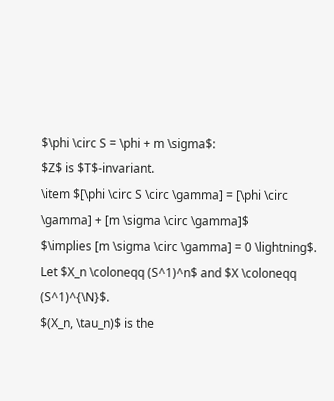$\phi \circ S = \phi + m \sigma$:
$Z$ is $T$-invariant.
\item $[\phi \circ S \circ \gamma] = [\phi \circ \gamma] + [m \sigma \circ \gamma]$
$\implies [m \sigma \circ \gamma] = 0 \lightning$.
Let $X_n \coloneqq (S^1)^n$ and $X \coloneqq (S^1)^{\N}$.
$(X_n, \tau_n)$ is the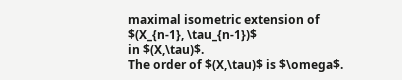maximal isometric extension of $(X_{n-1}, \tau_{n-1})$
in $(X,\tau)$.
The order of $(X,\tau)$ is $\omega$.